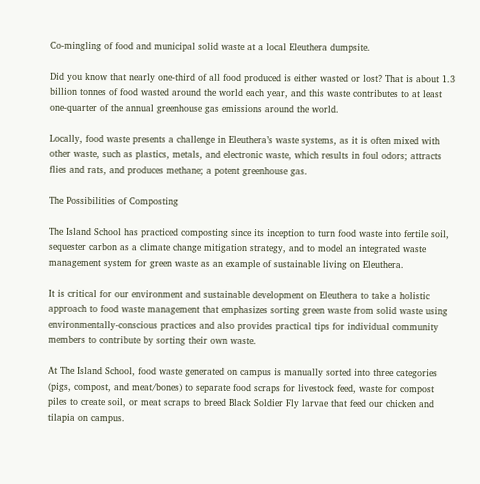Co-mingling of food and municipal solid waste at a local Eleuthera dumpsite.

Did you know that nearly one-third of all food produced is either wasted or lost? That is about 1.3 billion tonnes of food wasted around the world each year, and this waste contributes to at least one-quarter of the annual greenhouse gas emissions around the world.

Locally, food waste presents a challenge in Eleuthera’s waste systems, as it is often mixed with other waste, such as plastics, metals, and electronic waste, which results in foul odors; attracts flies and rats, and produces methane; a potent greenhouse gas.

The Possibilities of Composting

The Island School has practiced composting since its inception to turn food waste into fertile soil, sequester carbon as a climate change mitigation strategy, and to model an integrated waste management system for green waste as an example of sustainable living on Eleuthera.

It is critical for our environment and sustainable development on Eleuthera to take a holistic approach to food waste management that emphasizes sorting green waste from solid waste using environmentally-conscious practices and also provides practical tips for individual community members to contribute by sorting their own waste.

At The Island School, food waste generated on campus is manually sorted into three categories (pigs, compost, and meat/bones) to separate food scraps for livestock feed, waste for compost piles to create soil, or meat scraps to breed Black Soldier Fly larvae that feed our chicken and tilapia on campus.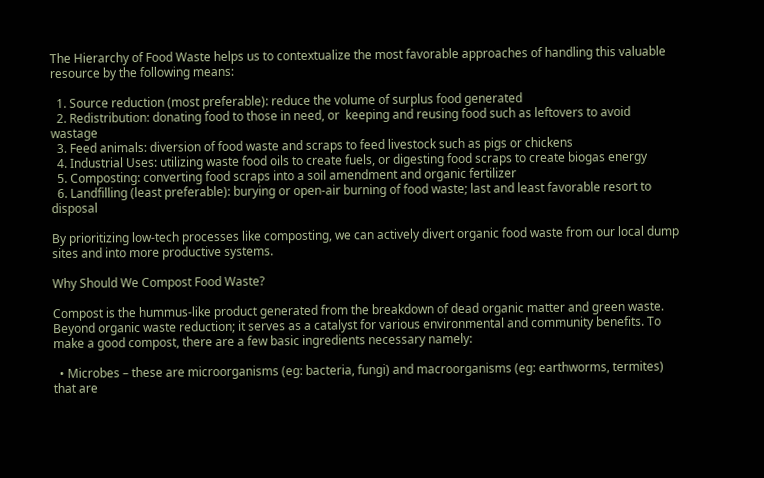The Hierarchy of Food Waste helps us to contextualize the most favorable approaches of handling this valuable resource by the following means:

  1. Source reduction (most preferable): reduce the volume of surplus food generated
  2. Redistribution: donating food to those in need, or  keeping and reusing food such as leftovers to avoid wastage
  3. Feed animals: diversion of food waste and scraps to feed livestock such as pigs or chickens
  4. Industrial Uses: utilizing waste food oils to create fuels, or digesting food scraps to create biogas energy
  5. Composting: converting food scraps into a soil amendment and organic fertilizer
  6. Landfilling (least preferable): burying or open-air burning of food waste; last and least favorable resort to disposal

By prioritizing low-tech processes like composting, we can actively divert organic food waste from our local dump sites and into more productive systems.

Why Should We Compost Food Waste?

Compost is the hummus-like product generated from the breakdown of dead organic matter and green waste. Beyond organic waste reduction; it serves as a catalyst for various environmental and community benefits. To make a good compost, there are a few basic ingredients necessary namely:

  • Microbes – these are microorganisms (eg: bacteria, fungi) and macroorganisms (eg: earthworms, termites) that are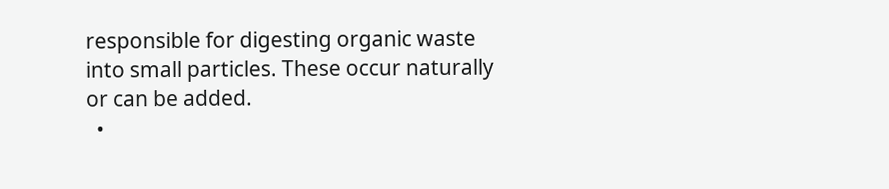responsible for digesting organic waste into small particles. These occur naturally or can be added.
  •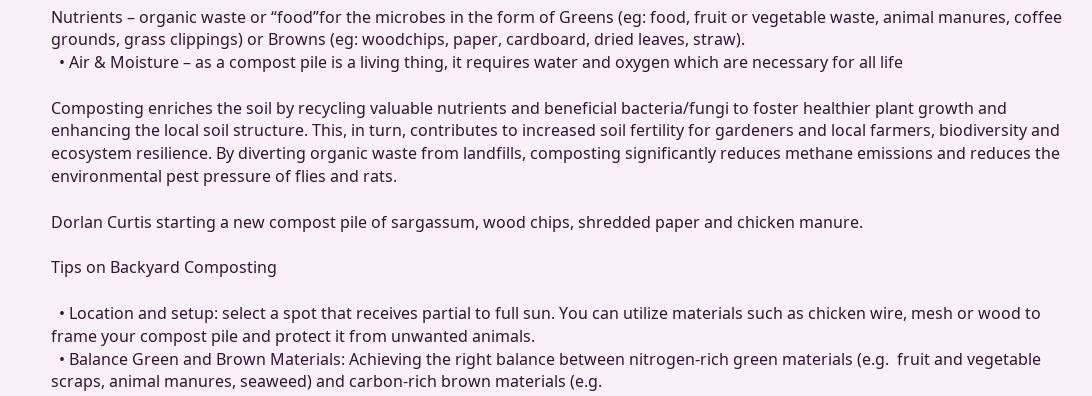Nutrients – organic waste or “food”for the microbes in the form of Greens (eg: food, fruit or vegetable waste, animal manures, coffee grounds, grass clippings) or Browns (eg: woodchips, paper, cardboard, dried leaves, straw).
  • Air & Moisture – as a compost pile is a living thing, it requires water and oxygen which are necessary for all life

Composting enriches the soil by recycling valuable nutrients and beneficial bacteria/fungi to foster healthier plant growth and enhancing the local soil structure. This, in turn, contributes to increased soil fertility for gardeners and local farmers, biodiversity and ecosystem resilience. By diverting organic waste from landfills, composting significantly reduces methane emissions and reduces the environmental pest pressure of flies and rats.

Dorlan Curtis starting a new compost pile of sargassum, wood chips, shredded paper and chicken manure.

Tips on Backyard Composting

  • Location and setup: select a spot that receives partial to full sun. You can utilize materials such as chicken wire, mesh or wood to frame your compost pile and protect it from unwanted animals.
  • Balance Green and Brown Materials: Achieving the right balance between nitrogen-rich green materials (e.g.  fruit and vegetable scraps, animal manures, seaweed) and carbon-rich brown materials (e.g.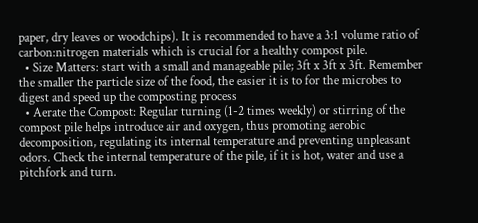paper, dry leaves or woodchips). It is recommended to have a 3:1 volume ratio of carbon:nitrogen materials which is crucial for a healthy compost pile.
  • Size Matters: start with a small and manageable pile; 3ft x 3ft x 3ft. Remember the smaller the particle size of the food, the easier it is to for the microbes to digest and speed up the composting process
  • Aerate the Compost: Regular turning (1-2 times weekly) or stirring of the compost pile helps introduce air and oxygen, thus promoting aerobic decomposition, regulating its internal temperature and preventing unpleasant odors. Check the internal temperature of the pile, if it is hot, water and use a pitchfork and turn.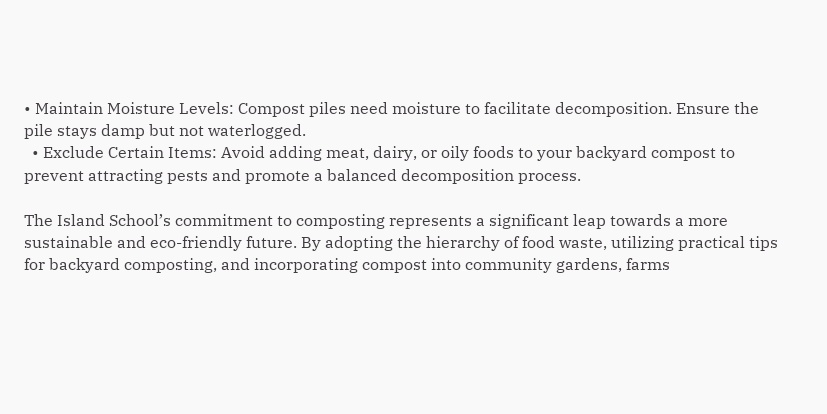• Maintain Moisture Levels: Compost piles need moisture to facilitate decomposition. Ensure the pile stays damp but not waterlogged.
  • Exclude Certain Items: Avoid adding meat, dairy, or oily foods to your backyard compost to prevent attracting pests and promote a balanced decomposition process.

The Island School’s commitment to composting represents a significant leap towards a more sustainable and eco-friendly future. By adopting the hierarchy of food waste, utilizing practical tips for backyard composting, and incorporating compost into community gardens, farms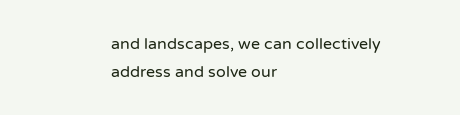and landscapes, we can collectively address and solve our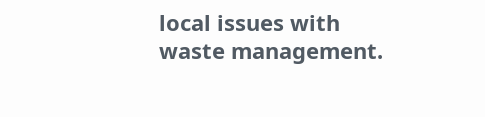local issues with waste management.